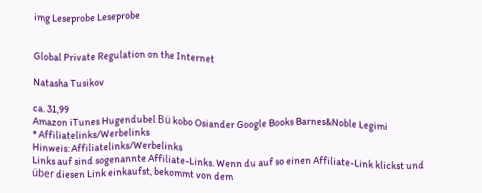img Leseprobe Leseprobe


Global Private Regulation on the Internet

Natasha Tusikov

ca. 31,99
Amazon iTunes Hugendubel Bü kobo Osiander Google Books Barnes&Noble Legimi
* Affiliatelinks/Werbelinks
Hinweis: Affiliatelinks/Werbelinks
Links auf sind sogenannte Affiliate-Links. Wenn du auf so einen Affiliate-Link klickst und über diesen Link einkaufst, bekommt von dem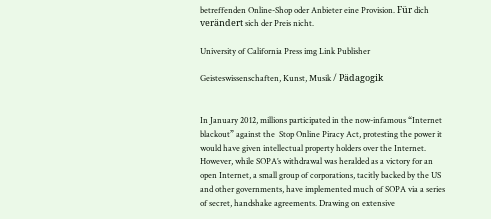betreffenden Online-Shop oder Anbieter eine Provision. Für dich verändert sich der Preis nicht.

University of California Press img Link Publisher

Geisteswissenschaften, Kunst, Musik / Pädagogik


In January 2012, millions participated in the now-infamous “Internet blackout” against the  Stop Online Piracy Act, protesting the power it would have given intellectual property holders over the Internet. However, while SOPA’s withdrawal was heralded as a victory for an open Internet, a small group of corporations, tacitly backed by the US and other governments, have implemented much of SOPA via a series of secret, handshake agreements. Drawing on extensive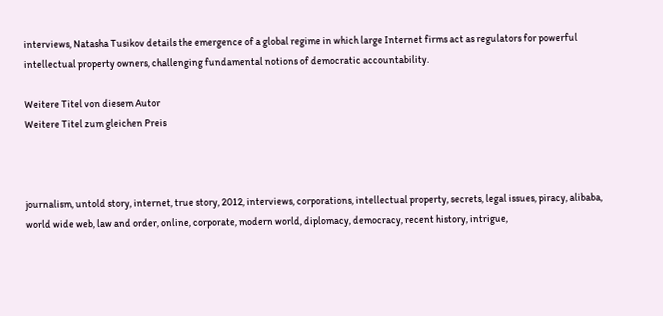interviews, Natasha Tusikov details the emergence of a global regime in which large Internet firms act as regulators for powerful intellectual property owners, challenging fundamental notions of democratic accountability.

Weitere Titel von diesem Autor
Weitere Titel zum gleichen Preis



journalism, untold story, internet, true story, 2012, interviews, corporations, intellectual property, secrets, legal issues, piracy, alibaba, world wide web, law and order, online, corporate, modern world, diplomacy, democracy, recent history, intrigue,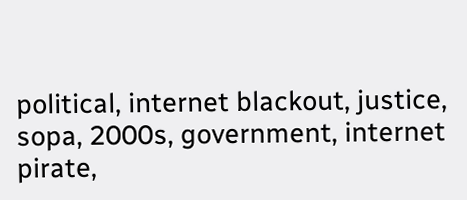political, internet blackout, justice, sopa, 2000s, government, internet pirate,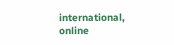international, online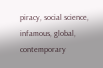piracy, social science, infamous, global, contemporary